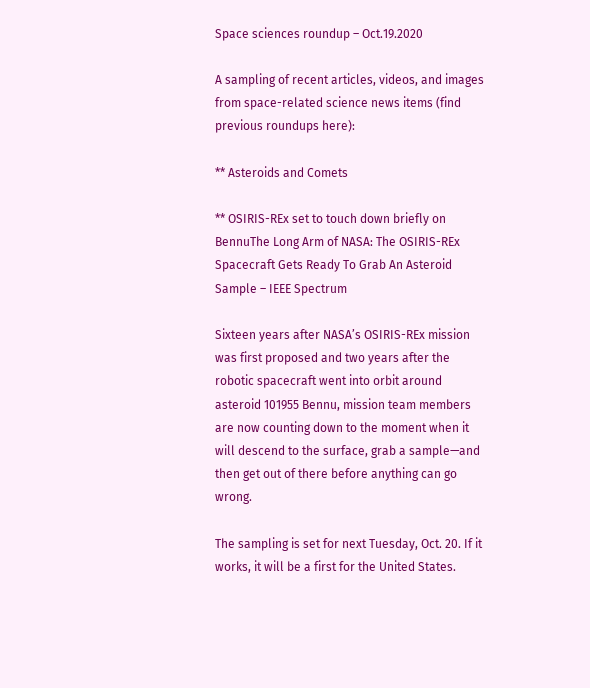Space sciences roundup – Oct.19.2020

A sampling of recent articles, videos, and images from space-related science news items (find previous roundups here):

** Asteroids and Comets

** OSIRIS-REx set to touch down briefly on BennuThe Long Arm of NASA: The OSIRIS-REx Spacecraft Gets Ready To Grab An Asteroid Sample – IEEE Spectrum

Sixteen years after NASA’s OSIRIS-REx mission was first proposed and two years after the robotic spacecraft went into orbit around asteroid 101955 Bennu, mission team members are now counting down to the moment when it will descend to the surface, grab a sample—and then get out of there before anything can go wrong.

The sampling is set for next Tuesday, Oct. 20. If it works, it will be a first for the United States.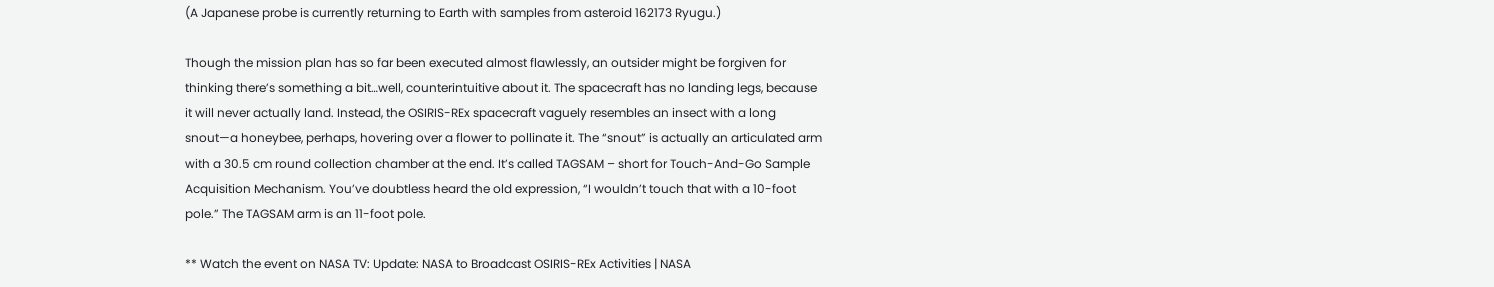(A Japanese probe is currently returning to Earth with samples from asteroid 162173 Ryugu.)

Though the mission plan has so far been executed almost flawlessly, an outsider might be forgiven for thinking there’s something a bit…well, counterintuitive about it. The spacecraft has no landing legs, because it will never actually land. Instead, the OSIRIS-REx spacecraft vaguely resembles an insect with a long snout—a honeybee, perhaps, hovering over a flower to pollinate it. The “snout” is actually an articulated arm with a 30.5 cm round collection chamber at the end. It’s called TAGSAM – short for Touch-And-Go Sample Acquisition Mechanism. You’ve doubtless heard the old expression, “I wouldn’t touch that with a 10-foot pole.” The TAGSAM arm is an 11-foot pole.

** Watch the event on NASA TV: Update: NASA to Broadcast OSIRIS-REx Activities | NASA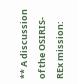** A discussion of the OSIRIS-REx mission: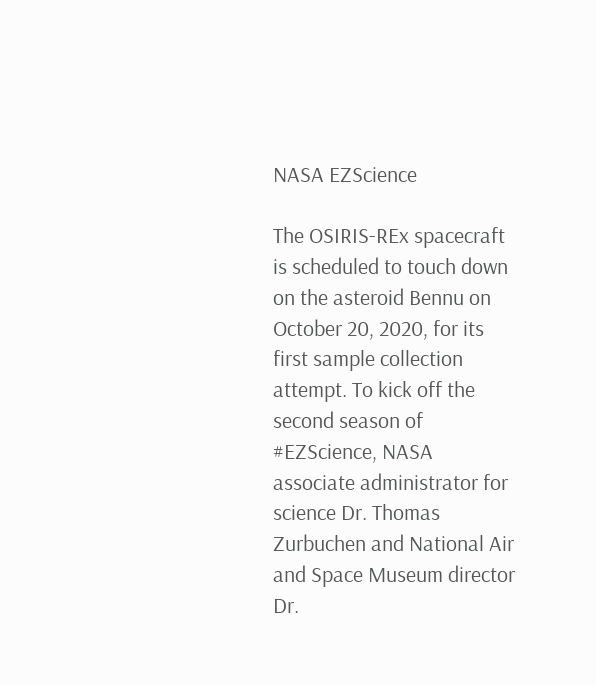NASA EZScience

The OSIRIS-REx spacecraft is scheduled to touch down on the asteroid Bennu on October 20, 2020, for its first sample collection attempt. To kick off the second season of #EZScience, NASA associate administrator for science Dr. Thomas Zurbuchen and National Air and Space Museum director Dr.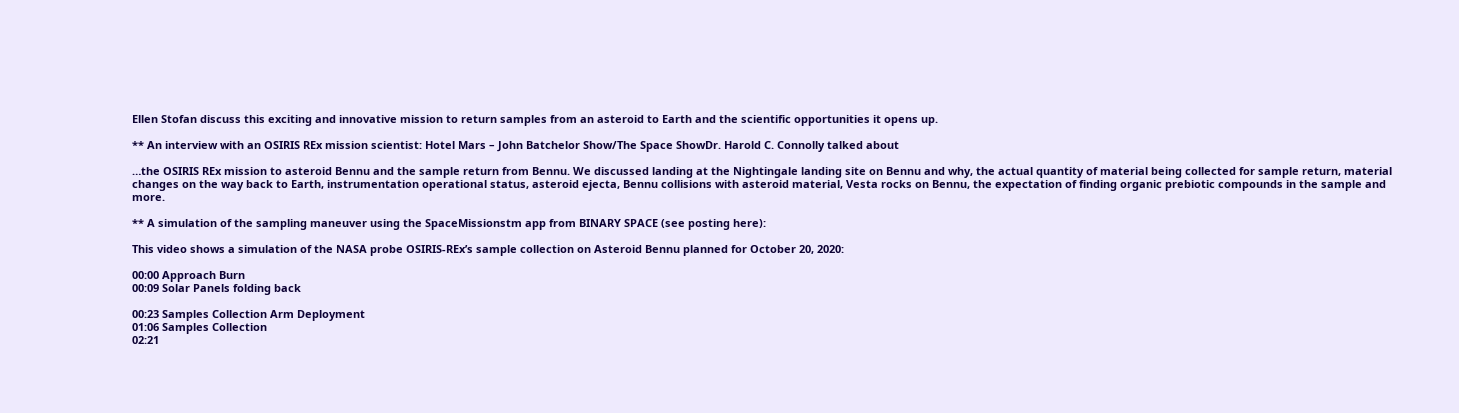Ellen Stofan discuss this exciting and innovative mission to return samples from an asteroid to Earth and the scientific opportunities it opens up.

** An interview with an OSIRIS REx mission scientist: Hotel Mars – John Batchelor Show/The Space ShowDr. Harold C. Connolly talked about

…the OSIRIS REx mission to asteroid Bennu and the sample return from Bennu. We discussed landing at the Nightingale landing site on Bennu and why, the actual quantity of material being collected for sample return, material changes on the way back to Earth, instrumentation operational status, asteroid ejecta, Bennu collisions with asteroid material, Vesta rocks on Bennu, the expectation of finding organic prebiotic compounds in the sample and more.

** A simulation of the sampling maneuver using the SpaceMissionstm app from BINARY SPACE (see posting here):

This video shows a simulation of the NASA probe OSIRIS-REx’s sample collection on Asteroid Bennu planned for October 20, 2020:

00:00 Approach Burn
00:09 Solar Panels folding back

00:23 Samples Collection Arm Deployment
01:06 Samples Collection
02:21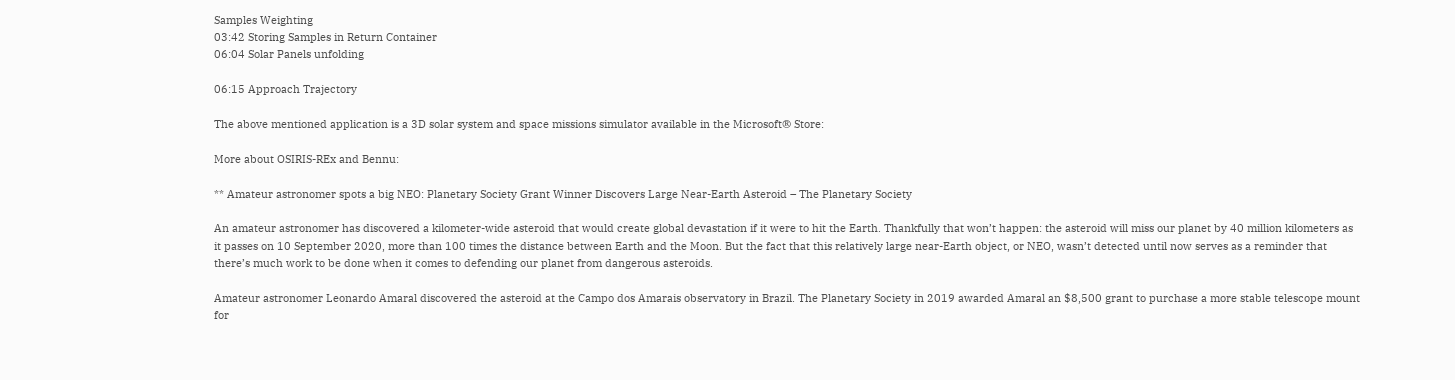Samples Weighting
03:42 Storing Samples in Return Container
06:04 Solar Panels unfolding

06:15 Approach Trajectory

The above mentioned application is a 3D solar system and space missions simulator available in the Microsoft® Store:

More about OSIRIS-REx and Bennu:

** Amateur astronomer spots a big NEO: Planetary Society Grant Winner Discovers Large Near-Earth Asteroid – The Planetary Society

An amateur astronomer has discovered a kilometer-wide asteroid that would create global devastation if it were to hit the Earth. Thankfully that won’t happen: the asteroid will miss our planet by 40 million kilometers as it passes on 10 September 2020, more than 100 times the distance between Earth and the Moon. But the fact that this relatively large near-Earth object, or NEO, wasn’t detected until now serves as a reminder that there’s much work to be done when it comes to defending our planet from dangerous asteroids.

Amateur astronomer Leonardo Amaral discovered the asteroid at the Campo dos Amarais observatory in Brazil. The Planetary Society in 2019 awarded Amaral an $8,500 grant to purchase a more stable telescope mount for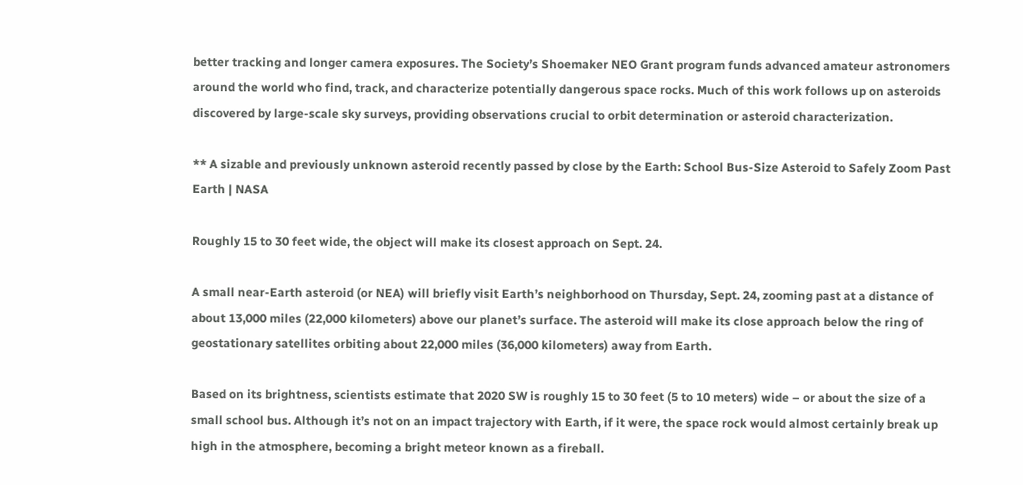better tracking and longer camera exposures. The Society’s Shoemaker NEO Grant program funds advanced amateur astronomers around the world who find, track, and characterize potentially dangerous space rocks. Much of this work follows up on asteroids discovered by large-scale sky surveys, providing observations crucial to orbit determination or asteroid characterization.

** A sizable and previously unknown asteroid recently passed by close by the Earth: School Bus-Size Asteroid to Safely Zoom Past Earth | NASA

Roughly 15 to 30 feet wide, the object will make its closest approach on Sept. 24.

A small near-Earth asteroid (or NEA) will briefly visit Earth’s neighborhood on Thursday, Sept. 24, zooming past at a distance of about 13,000 miles (22,000 kilometers) above our planet’s surface. The asteroid will make its close approach below the ring of geostationary satellites orbiting about 22,000 miles (36,000 kilometers) away from Earth.

Based on its brightness, scientists estimate that 2020 SW is roughly 15 to 30 feet (5 to 10 meters) wide – or about the size of a small school bus. Although it’s not on an impact trajectory with Earth, if it were, the space rock would almost certainly break up high in the atmosphere, becoming a bright meteor known as a fireball.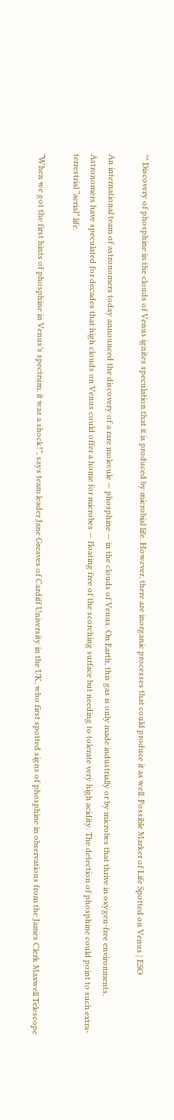** Discovery of phosphine in the clouds of Venus ignites speculation that it is produced by microbial life. However, there are inorganic processes that could produce it as well. Possible Marker of Life Spotted on Venus | ESO

An international team of astronomers today announced the discovery of a rare molecule — phosphine — in the clouds of Venus. On Earth, this gas is only made industrially or by microbes that thrive in oxygen-free environments. Astronomers have speculated for decades that high clouds on Venus could offer a home for microbes — floating free of the scorching surface but needing to tolerate very high acidity. The detection of phosphine could point to such extra-terrestrial “aerial” life.

“When we got the first hints of phosphine in Venus’s spectrum, it was a shock!”, says team leader Jane Greaves of Cardiff University in the UK, who first spotted signs of phosphine in observations from the James Clerk Maxwell Telescope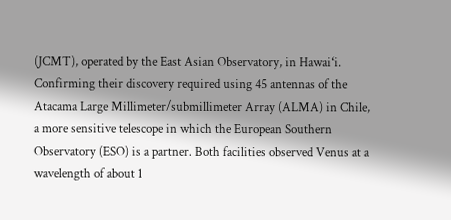(JCMT), operated by the East Asian Observatory, in Hawaiʻi. Confirming their discovery required using 45 antennas of the Atacama Large Millimeter/submillimeter Array (ALMA) in Chile, a more sensitive telescope in which the European Southern Observatory (ESO) is a partner. Both facilities observed Venus at a wavelength of about 1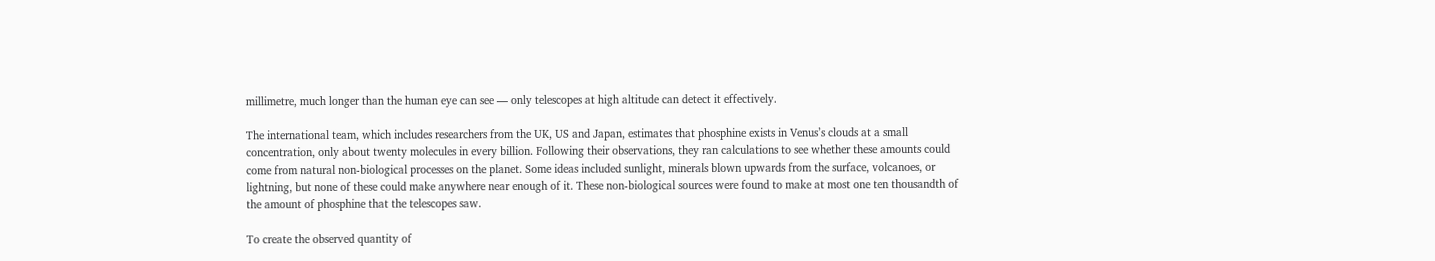millimetre, much longer than the human eye can see — only telescopes at high altitude can detect it effectively.

The international team, which includes researchers from the UK, US and Japan, estimates that phosphine exists in Venus’s clouds at a small concentration, only about twenty molecules in every billion. Following their observations, they ran calculations to see whether these amounts could come from natural non-biological processes on the planet. Some ideas included sunlight, minerals blown upwards from the surface, volcanoes, or lightning, but none of these could make anywhere near enough of it. These non-biological sources were found to make at most one ten thousandth of the amount of phosphine that the telescopes saw.

To create the observed quantity of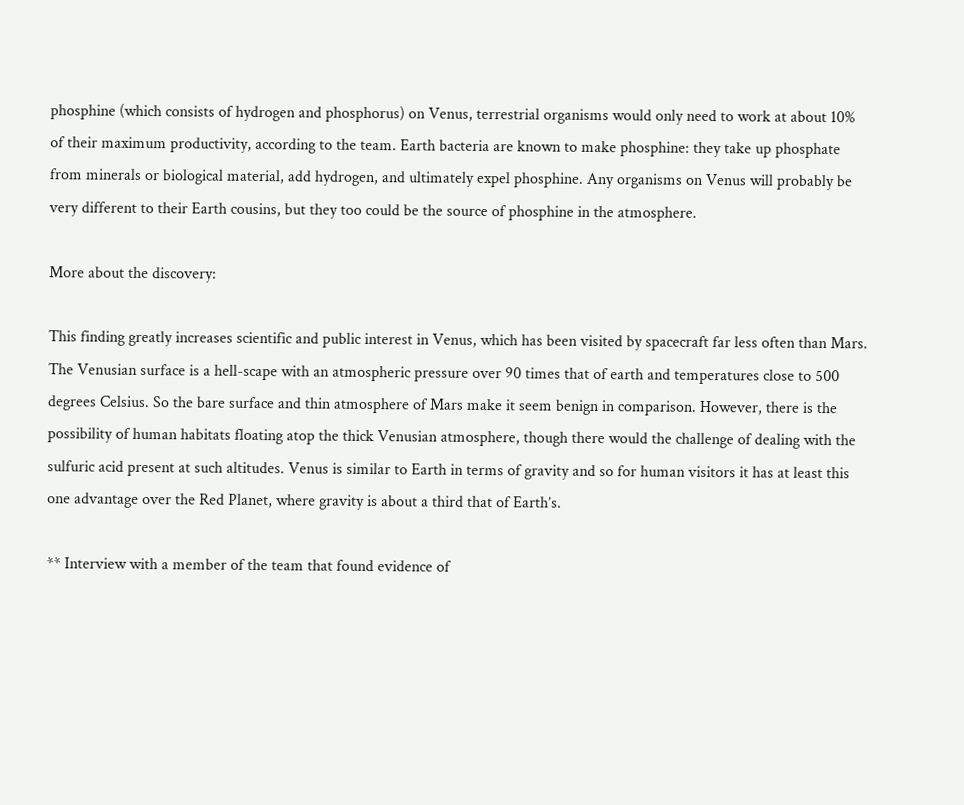phosphine (which consists of hydrogen and phosphorus) on Venus, terrestrial organisms would only need to work at about 10% of their maximum productivity, according to the team. Earth bacteria are known to make phosphine: they take up phosphate from minerals or biological material, add hydrogen, and ultimately expel phosphine. Any organisms on Venus will probably be very different to their Earth cousins, but they too could be the source of phosphine in the atmosphere.

More about the discovery:

This finding greatly increases scientific and public interest in Venus, which has been visited by spacecraft far less often than Mars. The Venusian surface is a hell-scape with an atmospheric pressure over 90 times that of earth and temperatures close to 500 degrees Celsius. So the bare surface and thin atmosphere of Mars make it seem benign in comparison. However, there is the possibility of human habitats floating atop the thick Venusian atmosphere, though there would the challenge of dealing with the sulfuric acid present at such altitudes. Venus is similar to Earth in terms of gravity and so for human visitors it has at least this one advantage over the Red Planet, where gravity is about a third that of Earth’s.

** Interview with a member of the team that found evidence of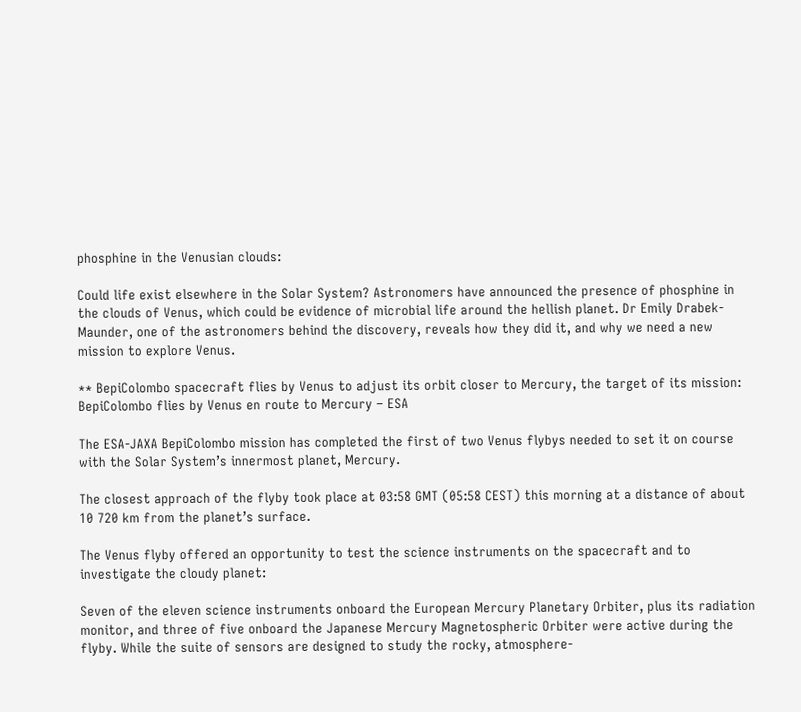phosphine in the Venusian clouds:

Could life exist elsewhere in the Solar System? Astronomers have announced the presence of phosphine in the clouds of Venus, which could be evidence of microbial life around the hellish planet. Dr Emily Drabek-Maunder, one of the astronomers behind the discovery, reveals how they did it, and why we need a new mission to explore Venus.

** BepiColombo spacecraft flies by Venus to adjust its orbit closer to Mercury, the target of its mission: BepiColombo flies by Venus en route to Mercury – ESA

The ESA-JAXA BepiColombo mission has completed the first of two Venus flybys needed to set it on course with the Solar System’s innermost planet, Mercury.

The closest approach of the flyby took place at 03:58 GMT (05:58 CEST) this morning at a distance of about 10 720 km from the planet’s surface.

The Venus flyby offered an opportunity to test the science instruments on the spacecraft and to investigate the cloudy planet:

Seven of the eleven science instruments onboard the European Mercury Planetary Orbiter, plus its radiation monitor, and three of five onboard the Japanese Mercury Magnetospheric Orbiter were active during the flyby. While the suite of sensors are designed to study the rocky, atmosphere-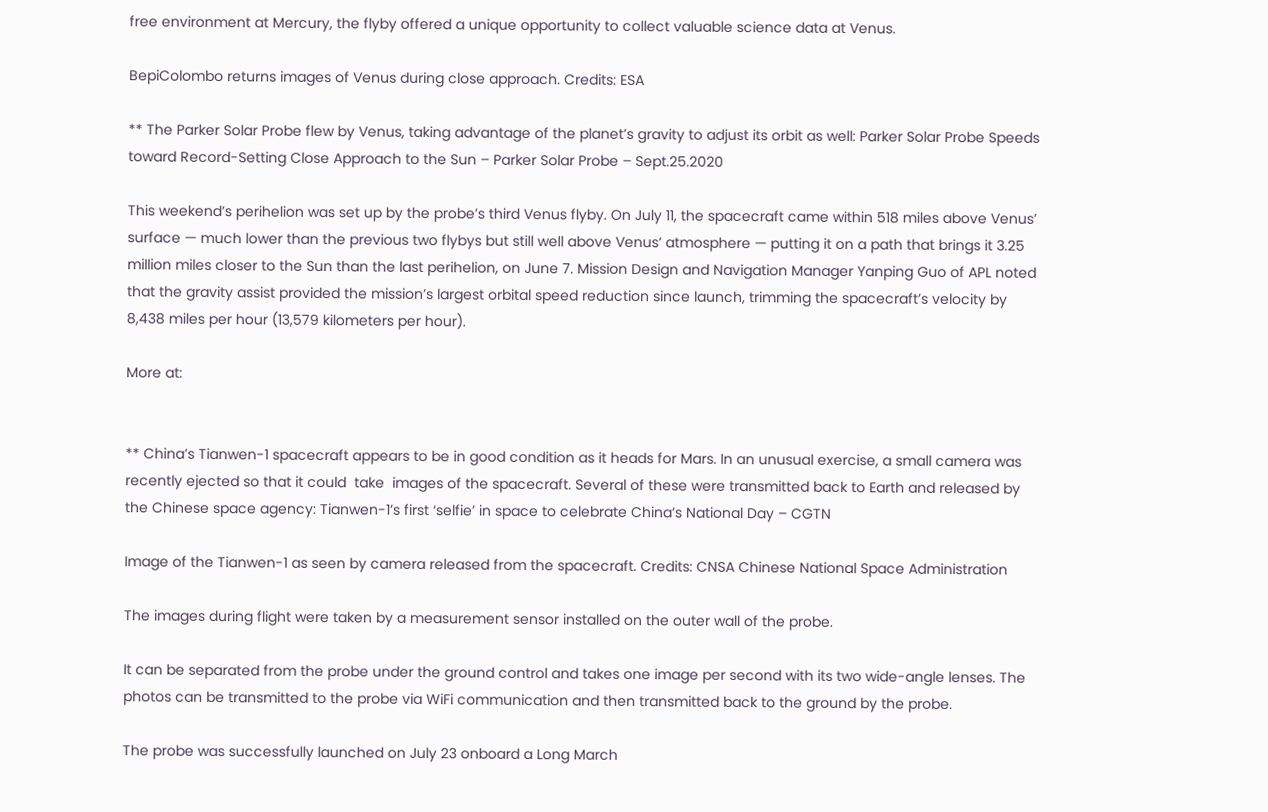free environment at Mercury, the flyby offered a unique opportunity to collect valuable science data at Venus.

BepiColombo returns images of Venus during close approach. Credits: ESA

** The Parker Solar Probe flew by Venus, taking advantage of the planet’s gravity to adjust its orbit as well: Parker Solar Probe Speeds toward Record-Setting Close Approach to the Sun – Parker Solar Probe – Sept.25.2020

This weekend’s perihelion was set up by the probe’s third Venus flyby. On July 11, the spacecraft came within 518 miles above Venus’ surface — much lower than the previous two flybys but still well above Venus’ atmosphere — putting it on a path that brings it 3.25 million miles closer to the Sun than the last perihelion, on June 7. Mission Design and Navigation Manager Yanping Guo of APL noted that the gravity assist provided the mission’s largest orbital speed reduction since launch, trimming the spacecraft’s velocity by 8,438 miles per hour (13,579 kilometers per hour).

More at:


** China’s Tianwen-1 spacecraft appears to be in good condition as it heads for Mars. In an unusual exercise, a small camera was recently ejected so that it could  take  images of the spacecraft. Several of these were transmitted back to Earth and released by the Chinese space agency: Tianwen-1’s first ‘selfie’ in space to celebrate China’s National Day – CGTN

Image of the Tianwen-1 as seen by camera released from the spacecraft. Credits: CNSA Chinese National Space Administration

The images during flight were taken by a measurement sensor installed on the outer wall of the probe.

It can be separated from the probe under the ground control and takes one image per second with its two wide-angle lenses. The photos can be transmitted to the probe via WiFi communication and then transmitted back to the ground by the probe.

The probe was successfully launched on July 23 onboard a Long March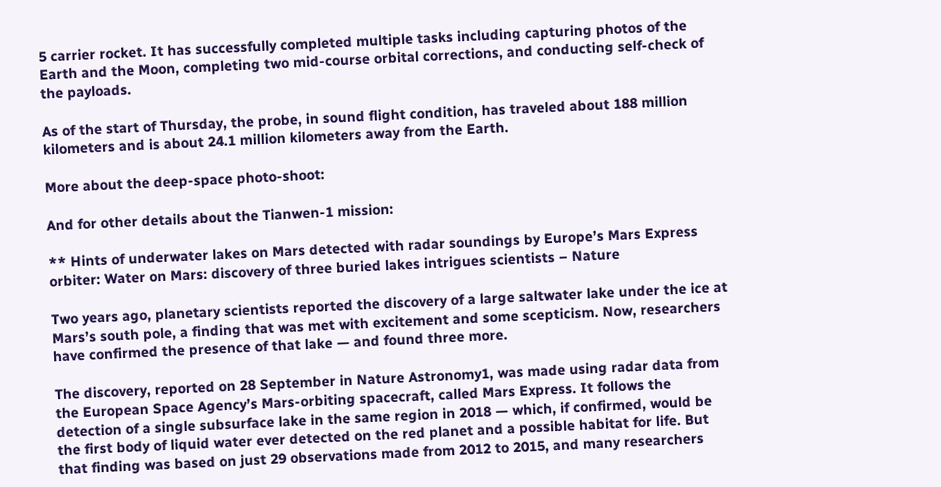5 carrier rocket. It has successfully completed multiple tasks including capturing photos of the Earth and the Moon, completing two mid-course orbital corrections, and conducting self-check of the payloads.

As of the start of Thursday, the probe, in sound flight condition, has traveled about 188 million kilometers and is about 24.1 million kilometers away from the Earth.

More about the deep-space photo-shoot:

And for other details about the Tianwen-1 mission:

** Hints of underwater lakes on Mars detected with radar soundings by Europe’s Mars Express orbiter: Water on Mars: discovery of three buried lakes intrigues scientists – Nature

Two years ago, planetary scientists reported the discovery of a large saltwater lake under the ice at Mars’s south pole, a finding that was met with excitement and some scepticism. Now, researchers have confirmed the presence of that lake — and found three more.

The discovery, reported on 28 September in Nature Astronomy1, was made using radar data from the European Space Agency’s Mars-orbiting spacecraft, called Mars Express. It follows the detection of a single subsurface lake in the same region in 2018 — which, if confirmed, would be the first body of liquid water ever detected on the red planet and a possible habitat for life. But that finding was based on just 29 observations made from 2012 to 2015, and many researchers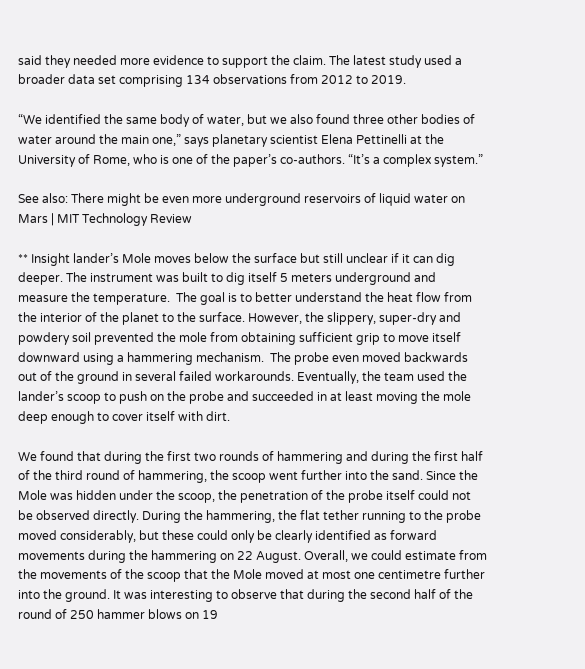said they needed more evidence to support the claim. The latest study used a broader data set comprising 134 observations from 2012 to 2019.

“We identified the same body of water, but we also found three other bodies of water around the main one,” says planetary scientist Elena Pettinelli at the University of Rome, who is one of the paper’s co-authors. “It’s a complex system.”

See also: There might be even more underground reservoirs of liquid water on Mars | MIT Technology Review

** Insight lander’s Mole moves below the surface but still unclear if it can dig deeper. The instrument was built to dig itself 5 meters underground and measure the temperature.  The goal is to better understand the heat flow from the interior of the planet to the surface. However, the slippery, super-dry and powdery soil prevented the mole from obtaining sufficient grip to move itself downward using a hammering mechanism.  The probe even moved backwards out of the ground in several failed workarounds. Eventually, the team used the lander’s scoop to push on the probe and succeeded in at least moving the mole deep enough to cover itself with dirt.

We found that during the first two rounds of hammering and during the first half of the third round of hammering, the scoop went further into the sand. Since the Mole was hidden under the scoop, the penetration of the probe itself could not be observed directly. During the hammering, the flat tether running to the probe moved considerably, but these could only be clearly identified as forward movements during the hammering on 22 August. Overall, we could estimate from the movements of the scoop that the Mole moved at most one centimetre further into the ground. It was interesting to observe that during the second half of the round of 250 hammer blows on 19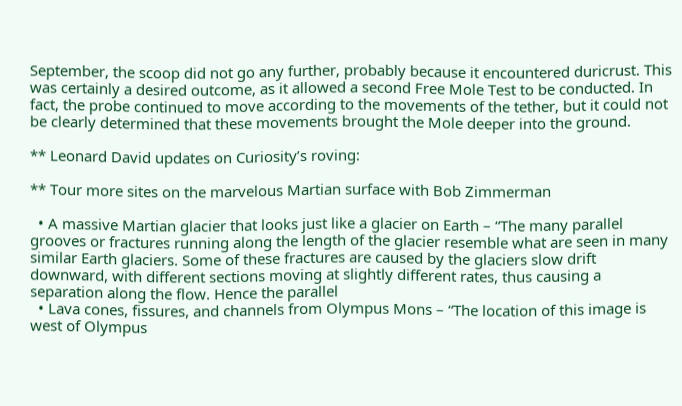September, the scoop did not go any further, probably because it encountered duricrust. This was certainly a desired outcome, as it allowed a second Free Mole Test to be conducted. In fact, the probe continued to move according to the movements of the tether, but it could not be clearly determined that these movements brought the Mole deeper into the ground.

** Leonard David updates on Curiosity’s roving:

** Tour more sites on the marvelous Martian surface with Bob Zimmerman

  • A massive Martian glacier that looks just like a glacier on Earth – “The many parallel grooves or fractures running along the length of the glacier resemble what are seen in many similar Earth glaciers. Some of these fractures are caused by the glaciers slow drift downward, with different sections moving at slightly different rates, thus causing a separation along the flow. Hence the parallel
  • Lava cones, fissures, and channels from Olympus Mons – “The location of this image is west of Olympus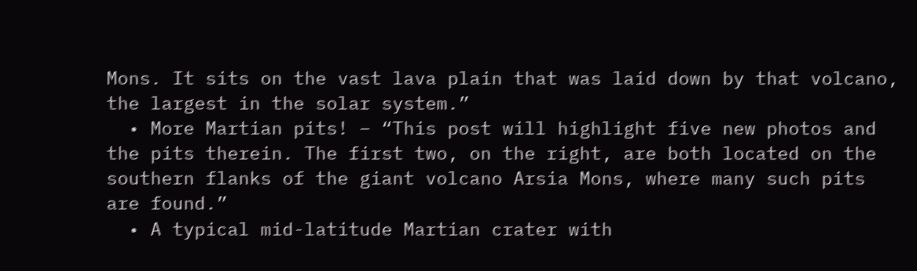Mons. It sits on the vast lava plain that was laid down by that volcano, the largest in the solar system.”
  • More Martian pits! – “This post will highlight five new photos and the pits therein. The first two, on the right, are both located on the southern flanks of the giant volcano Arsia Mons, where many such pits are found.”
  • A typical mid-latitude Martian crater with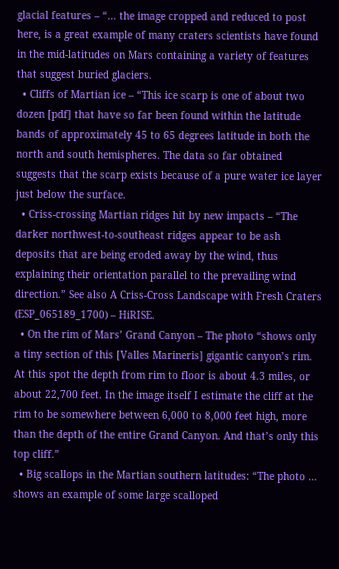glacial features – “… the image cropped and reduced to post here, is a great example of many craters scientists have found in the mid-latitudes on Mars containing a variety of features that suggest buried glaciers.
  • Cliffs of Martian ice – “This ice scarp is one of about two dozen [pdf] that have so far been found within the latitude bands of approximately 45 to 65 degrees latitude in both the north and south hemispheres. The data so far obtained suggests that the scarp exists because of a pure water ice layer just below the surface.
  • Criss-crossing Martian ridges hit by new impacts – “The darker northwest-to-southeast ridges appear to be ash deposits that are being eroded away by the wind, thus explaining their orientation parallel to the prevailing wind direction.” See also A Criss-Cross Landscape with Fresh Craters (ESP_065189_1700) – HiRISE.
  • On the rim of Mars’ Grand Canyon – The photo “shows only a tiny section of this [Valles Marineris] gigantic canyon’s rim. At this spot the depth from rim to floor is about 4.3 miles, or about 22,700 feet. In the image itself I estimate the cliff at the rim to be somewhere between 6,000 to 8,000 feet high, more than the depth of the entire Grand Canyon. And that’s only this top cliff.”
  • Big scallops in the Martian southern latitudes: “The photo …  shows an example of some large scalloped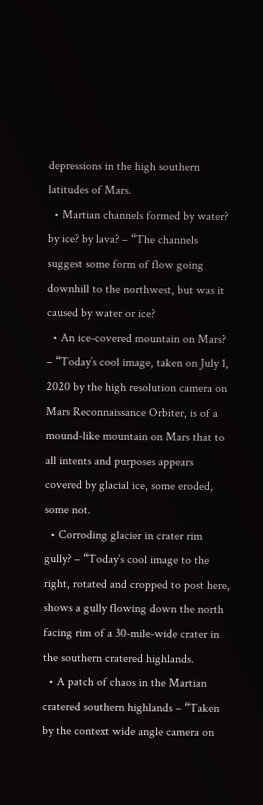depressions in the high southern latitudes of Mars.
  • Martian channels formed by water? by ice? by lava? – “The channels suggest some form of flow going downhill to the northwest, but was it caused by water or ice?
  • An ice-covered mountain on Mars? – “Today’s cool image, taken on July 1, 2020 by the high resolution camera on Mars Reconnaissance Orbiter, is of a mound-like mountain on Mars that to all intents and purposes appears covered by glacial ice, some eroded, some not.
  • Corroding glacier in crater rim gully? – “Today’s cool image to the right, rotated and cropped to post here, shows a gully flowing down the north facing rim of a 30-mile-wide crater in the southern cratered highlands.
  • A patch of chaos in the Martian cratered southern highlands – “Taken by the context wide angle camera on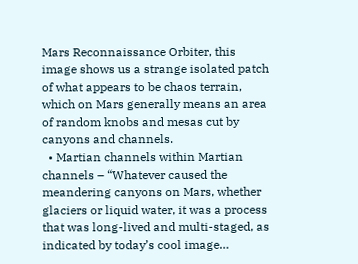Mars Reconnaissance Orbiter, this image shows us a strange isolated patch of what appears to be chaos terrain, which on Mars generally means an area of random knobs and mesas cut by canyons and channels.
  • Martian channels within Martian channels – “Whatever caused the meandering canyons on Mars, whether glaciers or liquid water, it was a process that was long-lived and multi-staged, as indicated by today’s cool image…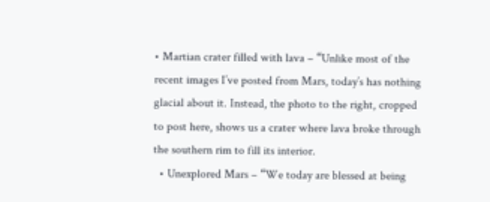• Martian crater filled with lava – “Unlike most of the recent images I’ve posted from Mars, today’s has nothing glacial about it. Instead, the photo to the right, cropped to post here, shows us a crater where lava broke through the southern rim to fill its interior.
  • Unexplored Mars – “We today are blessed at being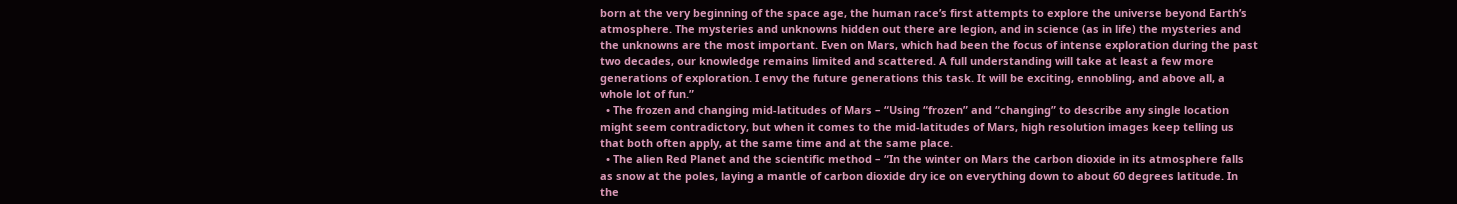born at the very beginning of the space age, the human race’s first attempts to explore the universe beyond Earth’s atmosphere. The mysteries and unknowns hidden out there are legion, and in science (as in life) the mysteries and the unknowns are the most important. Even on Mars, which had been the focus of intense exploration during the past two decades, our knowledge remains limited and scattered. A full understanding will take at least a few more generations of exploration. I envy the future generations this task. It will be exciting, ennobling, and above all, a whole lot of fun.”
  • The frozen and changing mid-latitudes of Mars – “Using “frozen” and “changing” to describe any single location might seem contradictory, but when it comes to the mid-latitudes of Mars, high resolution images keep telling us that both often apply, at the same time and at the same place.
  • The alien Red Planet and the scientific method – “In the winter on Mars the carbon dioxide in its atmosphere falls as snow at the poles, laying a mantle of carbon dioxide dry ice on everything down to about 60 degrees latitude. In the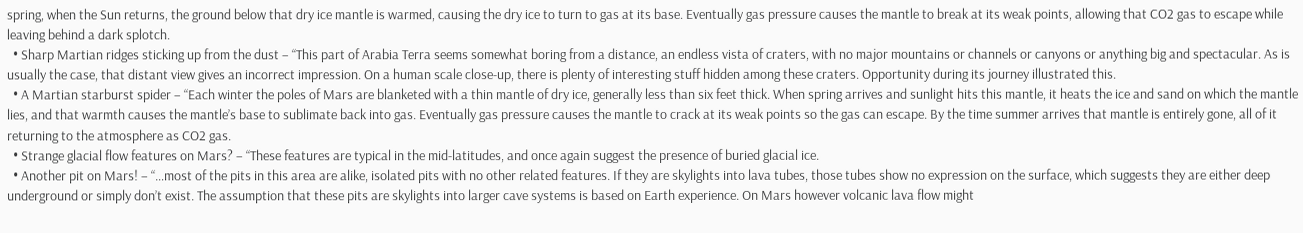spring, when the Sun returns, the ground below that dry ice mantle is warmed, causing the dry ice to turn to gas at its base. Eventually gas pressure causes the mantle to break at its weak points, allowing that CO2 gas to escape while leaving behind a dark splotch.
  • Sharp Martian ridges sticking up from the dust – “This part of Arabia Terra seems somewhat boring from a distance, an endless vista of craters, with no major mountains or channels or canyons or anything big and spectacular. As is usually the case, that distant view gives an incorrect impression. On a human scale close-up, there is plenty of interesting stuff hidden among these craters. Opportunity during its journey illustrated this.
  • A Martian starburst spider – “Each winter the poles of Mars are blanketed with a thin mantle of dry ice, generally less than six feet thick. When spring arrives and sunlight hits this mantle, it heats the ice and sand on which the mantle lies, and that warmth causes the mantle’s base to sublimate back into gas. Eventually gas pressure causes the mantle to crack at its weak points so the gas can escape. By the time summer arrives that mantle is entirely gone, all of it returning to the atmosphere as CO2 gas.
  • Strange glacial flow features on Mars? – “These features are typical in the mid-latitudes, and once again suggest the presence of buried glacial ice.
  • Another pit on Mars! – “…most of the pits in this area are alike, isolated pits with no other related features. If they are skylights into lava tubes, those tubes show no expression on the surface, which suggests they are either deep underground or simply don’t exist. The assumption that these pits are skylights into larger cave systems is based on Earth experience. On Mars however volcanic lava flow might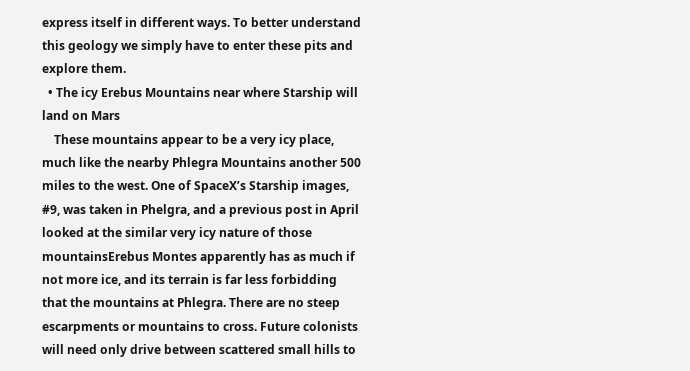express itself in different ways. To better understand this geology we simply have to enter these pits and explore them.
  • The icy Erebus Mountains near where Starship will land on Mars
    These mountains appear to be a very icy place, much like the nearby Phlegra Mountains another 500 miles to the west. One of SpaceX’s Starship images, #9, was taken in Phelgra, and a previous post in April looked at the similar very icy nature of those mountainsErebus Montes apparently has as much if not more ice, and its terrain is far less forbidding that the mountains at Phlegra. There are no steep escarpments or mountains to cross. Future colonists will need only drive between scattered small hills to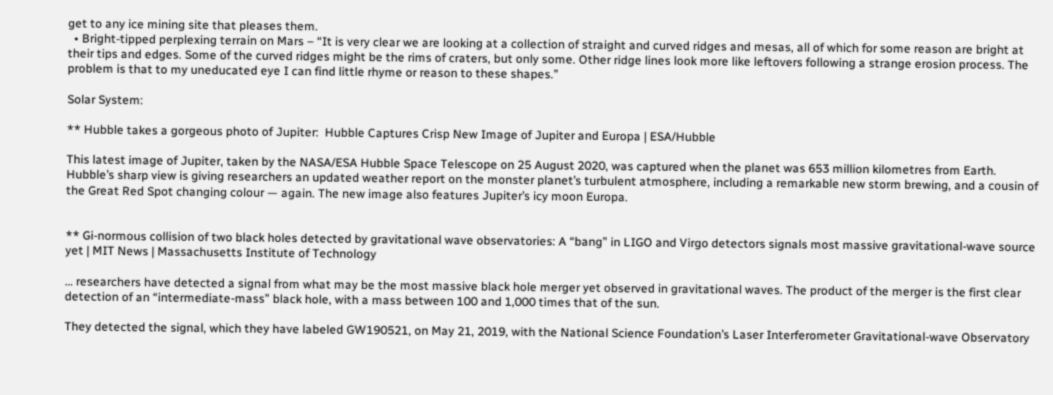get to any ice mining site that pleases them.
  • Bright-tipped perplexing terrain on Mars – “It is very clear we are looking at a collection of straight and curved ridges and mesas, all of which for some reason are bright at their tips and edges. Some of the curved ridges might be the rims of craters, but only some. Other ridge lines look more like leftovers following a strange erosion process. The problem is that to my uneducated eye I can find little rhyme or reason to these shapes.”

Solar System:

** Hubble takes a gorgeous photo of Jupiter:  Hubble Captures Crisp New Image of Jupiter and Europa | ESA/Hubble

This latest image of Jupiter, taken by the NASA/ESA Hubble Space Telescope on 25 August 2020, was captured when the planet was 653 million kilometres from Earth. Hubble’s sharp view is giving researchers an updated weather report on the monster planet’s turbulent atmosphere, including a remarkable new storm brewing, and a cousin of the Great Red Spot changing colour — again. The new image also features Jupiter’s icy moon Europa.


** Gi-normous collision of two black holes detected by gravitational wave observatories: A “bang” in LIGO and Virgo detectors signals most massive gravitational-wave source yet | MIT News | Massachusetts Institute of Technology

… researchers have detected a signal from what may be the most massive black hole merger yet observed in gravitational waves. The product of the merger is the first clear detection of an “intermediate-mass” black hole, with a mass between 100 and 1,000 times that of the sun.

They detected the signal, which they have labeled GW190521, on May 21, 2019, with the National Science Foundation’s Laser Interferometer Gravitational-wave Observatory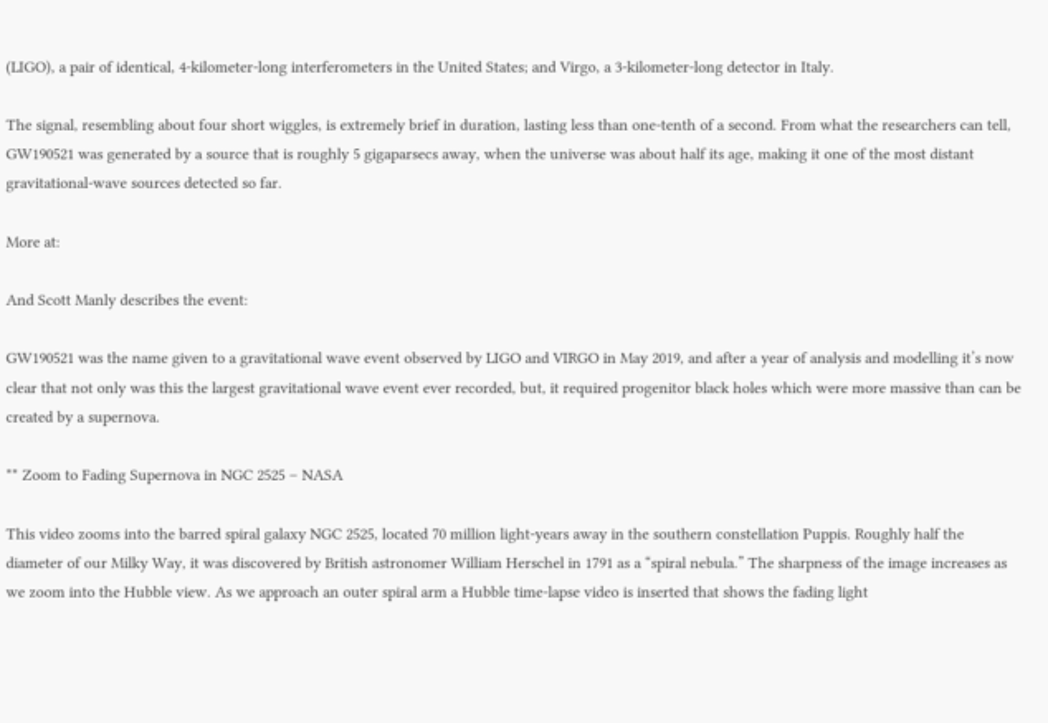(LIGO), a pair of identical, 4-kilometer-long interferometers in the United States; and Virgo, a 3-kilometer-long detector in Italy.

The signal, resembling about four short wiggles, is extremely brief in duration, lasting less than one-tenth of a second. From what the researchers can tell, GW190521 was generated by a source that is roughly 5 gigaparsecs away, when the universe was about half its age, making it one of the most distant gravitational-wave sources detected so far.

More at:

And Scott Manly describes the event:

GW190521 was the name given to a gravitational wave event observed by LIGO and VIRGO in May 2019, and after a year of analysis and modelling it’s now clear that not only was this the largest gravitational wave event ever recorded, but, it required progenitor black holes which were more massive than can be created by a supernova.

** Zoom to Fading Supernova in NGC 2525 – NASA

This video zooms into the barred spiral galaxy NGC 2525, located 70 million light-years away in the southern constellation Puppis. Roughly half the diameter of our Milky Way, it was discovered by British astronomer William Herschel in 1791 as a “spiral nebula.” The sharpness of the image increases as we zoom into the Hubble view. As we approach an outer spiral arm a Hubble time-lapse video is inserted that shows the fading light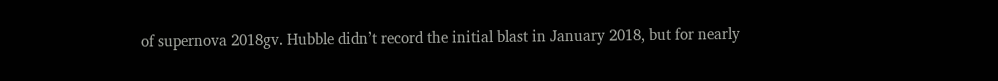of supernova 2018gv. Hubble didn’t record the initial blast in January 2018, but for nearly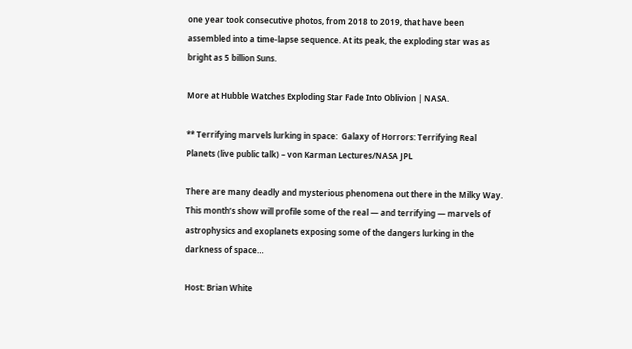one year took consecutive photos, from 2018 to 2019, that have been assembled into a time-lapse sequence. At its peak, the exploding star was as bright as 5 billion Suns.

More at Hubble Watches Exploding Star Fade Into Oblivion | NASA.

** Terrifying marvels lurking in space:  Galaxy of Horrors: Terrifying Real Planets (live public talk) – von Karman Lectures/NASA JPL

There are many deadly and mysterious phenomena out there in the Milky Way. This month’s show will profile some of the real — and terrifying — marvels of astrophysics and exoplanets exposing some of the dangers lurking in the darkness of space…

Host: Brian White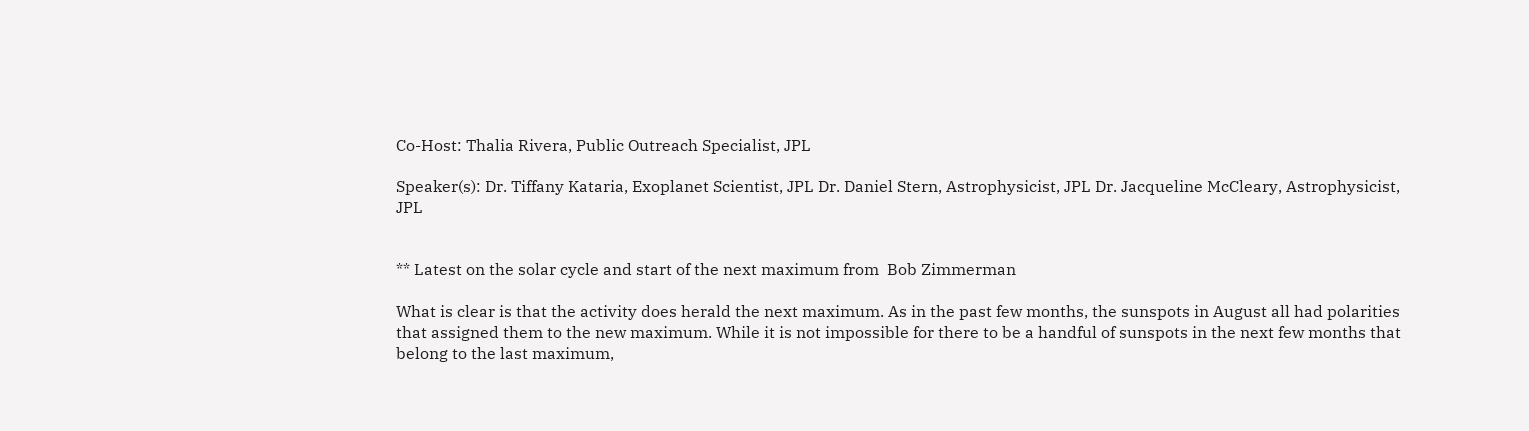Co-Host: Thalia Rivera, Public Outreach Specialist, JPL

Speaker(s): Dr. Tiffany Kataria, Exoplanet Scientist, JPL Dr. Daniel Stern, Astrophysicist, JPL Dr. Jacqueline McCleary, Astrophysicist, JPL


** Latest on the solar cycle and start of the next maximum from  Bob Zimmerman

What is clear is that the activity does herald the next maximum. As in the past few months, the sunspots in August all had polarities that assigned them to the new maximum. While it is not impossible for there to be a handful of sunspots in the next few months that belong to the last maximum,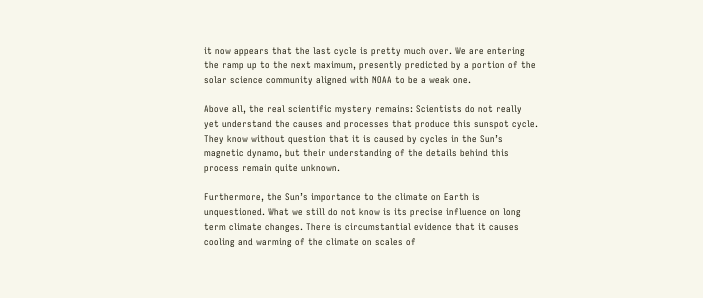it now appears that the last cycle is pretty much over. We are entering the ramp up to the next maximum, presently predicted by a portion of the solar science community aligned with NOAA to be a weak one.

Above all, the real scientific mystery remains: Scientists do not really yet understand the causes and processes that produce this sunspot cycle. They know without question that it is caused by cycles in the Sun’s magnetic dynamo, but their understanding of the details behind this process remain quite unknown.

Furthermore, the Sun’s importance to the climate on Earth is unquestioned. What we still do not know is its precise influence on long term climate changes. There is circumstantial evidence that it causes cooling and warming of the climate on scales of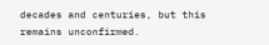decades and centuries, but this remains unconfirmed.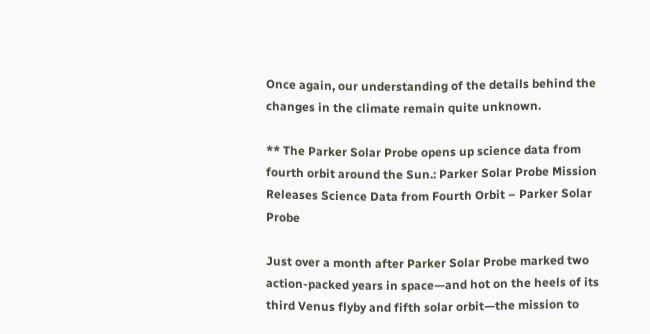Once again, our understanding of the details behind the changes in the climate remain quite unknown.

** The Parker Solar Probe opens up science data from fourth orbit around the Sun.: Parker Solar Probe Mission Releases Science Data from Fourth Orbit – Parker Solar Probe

Just over a month after Parker Solar Probe marked two action-packed years in space—and hot on the heels of its third Venus flyby and fifth solar orbit—the mission to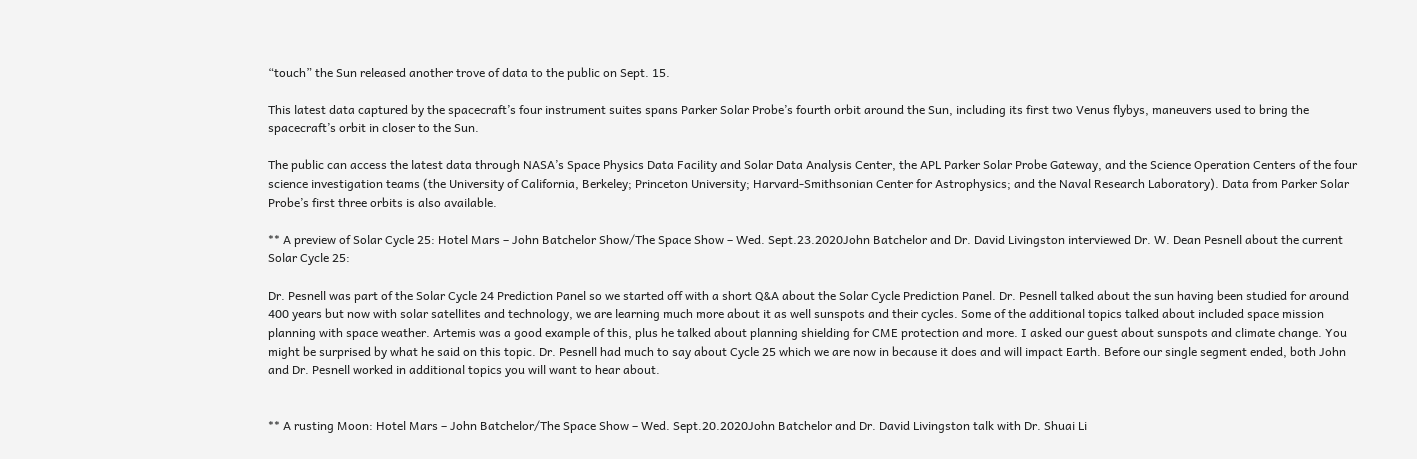“touch” the Sun released another trove of data to the public on Sept. 15.

This latest data captured by the spacecraft’s four instrument suites spans Parker Solar Probe’s fourth orbit around the Sun, including its first two Venus flybys, maneuvers used to bring the spacecraft’s orbit in closer to the Sun.

The public can access the latest data through NASA’s Space Physics Data Facility and Solar Data Analysis Center, the APL Parker Solar Probe Gateway, and the Science Operation Centers of the four science investigation teams (the University of California, Berkeley; Princeton University; Harvard-Smithsonian Center for Astrophysics; and the Naval Research Laboratory). Data from Parker Solar Probe’s first three orbits is also available.

** A preview of Solar Cycle 25: Hotel Mars – John Batchelor Show/The Space Show – Wed. Sept.23.2020John Batchelor and Dr. David Livingston interviewed Dr. W. Dean Pesnell about the current Solar Cycle 25:

Dr. Pesnell was part of the Solar Cycle 24 Prediction Panel so we started off with a short Q&A about the Solar Cycle Prediction Panel. Dr. Pesnell talked about the sun having been studied for around 400 years but now with solar satellites and technology, we are learning much more about it as well sunspots and their cycles. Some of the additional topics talked about included space mission planning with space weather. Artemis was a good example of this, plus he talked about planning shielding for CME protection and more. I asked our guest about sunspots and climate change. You might be surprised by what he said on this topic. Dr. Pesnell had much to say about Cycle 25 which we are now in because it does and will impact Earth. Before our single segment ended, both John and Dr. Pesnell worked in additional topics you will want to hear about.


** A rusting Moon: Hotel Mars – John Batchelor/The Space Show – Wed. Sept.20.2020John Batchelor and Dr. David Livingston talk with Dr. Shuai Li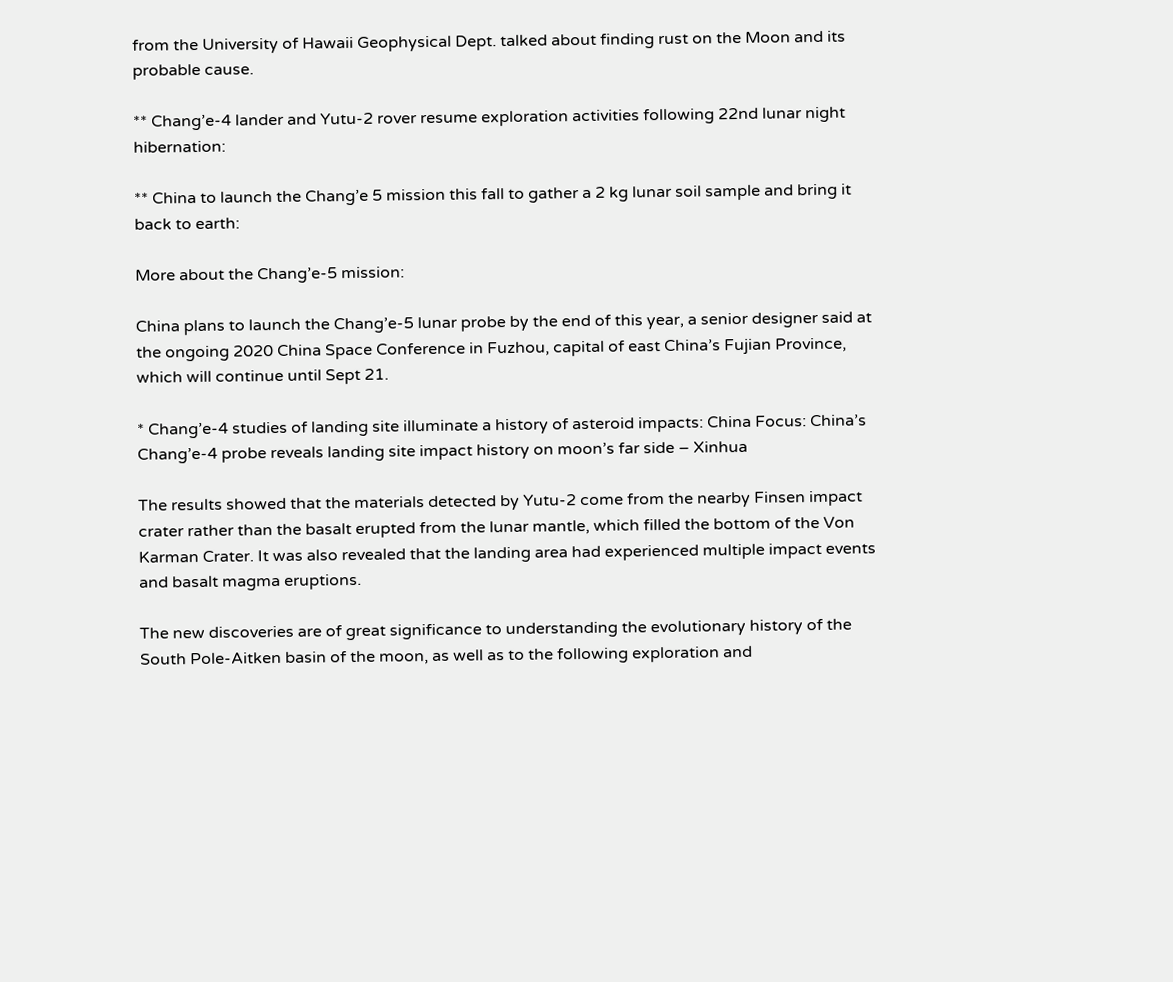from the University of Hawaii Geophysical Dept. talked about finding rust on the Moon and its probable cause.

** Chang’e-4 lander and Yutu-2 rover resume exploration activities following 22nd lunar night hibernation:

** China to launch the Chang’e 5 mission this fall to gather a 2 kg lunar soil sample and bring it back to earth:

More about the Chang’e-5 mission:

China plans to launch the Chang’e-5 lunar probe by the end of this year, a senior designer said at the ongoing 2020 China Space Conference in Fuzhou, capital of east China’s Fujian Province, which will continue until Sept 21.

* Chang’e-4 studies of landing site illuminate a history of asteroid impacts: China Focus: China’s Chang’e-4 probe reveals landing site impact history on moon’s far side – Xinhua

The results showed that the materials detected by Yutu-2 come from the nearby Finsen impact crater rather than the basalt erupted from the lunar mantle, which filled the bottom of the Von Karman Crater. It was also revealed that the landing area had experienced multiple impact events and basalt magma eruptions.

The new discoveries are of great significance to understanding the evolutionary history of the South Pole-Aitken basin of the moon, as well as to the following exploration and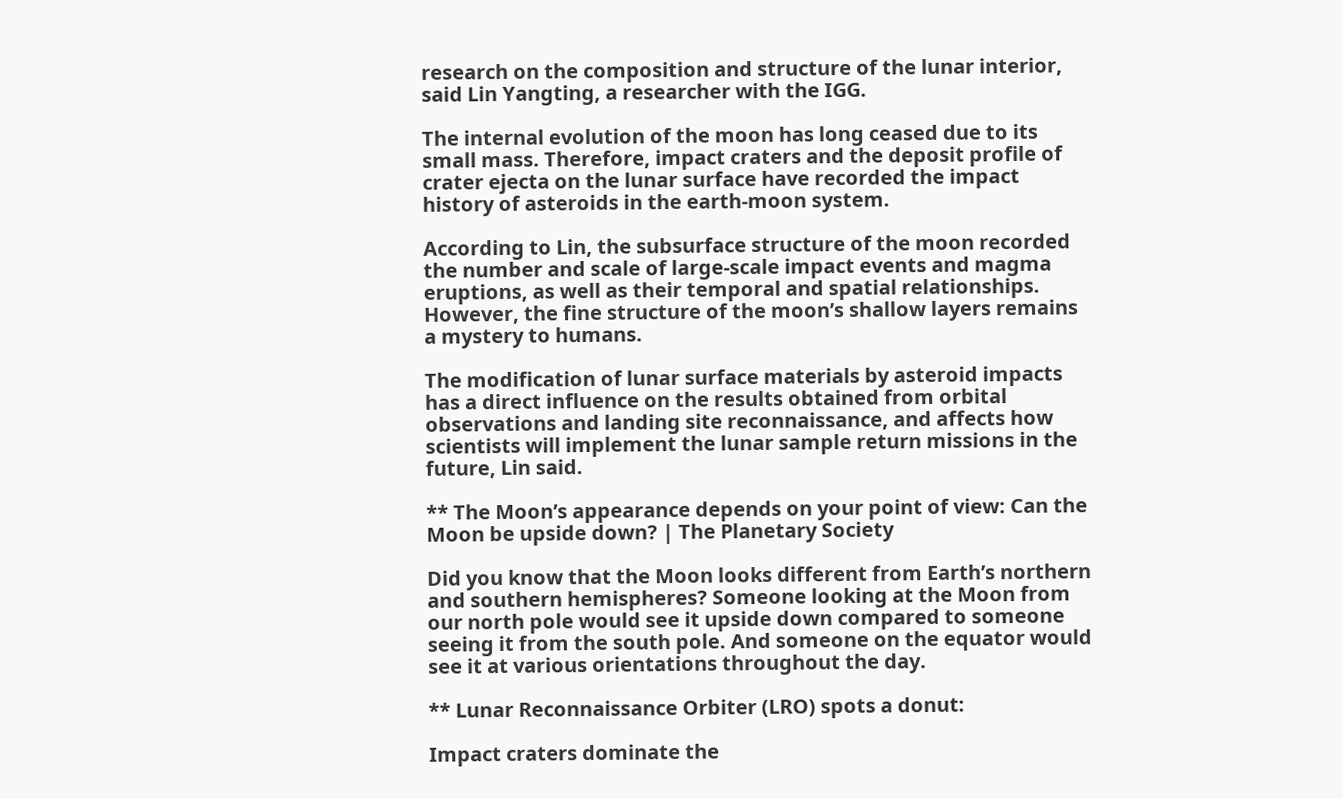research on the composition and structure of the lunar interior, said Lin Yangting, a researcher with the IGG.

The internal evolution of the moon has long ceased due to its small mass. Therefore, impact craters and the deposit profile of crater ejecta on the lunar surface have recorded the impact history of asteroids in the earth-moon system.

According to Lin, the subsurface structure of the moon recorded the number and scale of large-scale impact events and magma eruptions, as well as their temporal and spatial relationships. However, the fine structure of the moon’s shallow layers remains a mystery to humans.

The modification of lunar surface materials by asteroid impacts has a direct influence on the results obtained from orbital observations and landing site reconnaissance, and affects how scientists will implement the lunar sample return missions in the future, Lin said.

** The Moon’s appearance depends on your point of view: Can the Moon be upside down? | The Planetary Society

Did you know that the Moon looks different from Earth’s northern and southern hemispheres? Someone looking at the Moon from our north pole would see it upside down compared to someone seeing it from the south pole. And someone on the equator would see it at various orientations throughout the day.

** Lunar Reconnaissance Orbiter (LRO) spots a donut:

Impact craters dominate the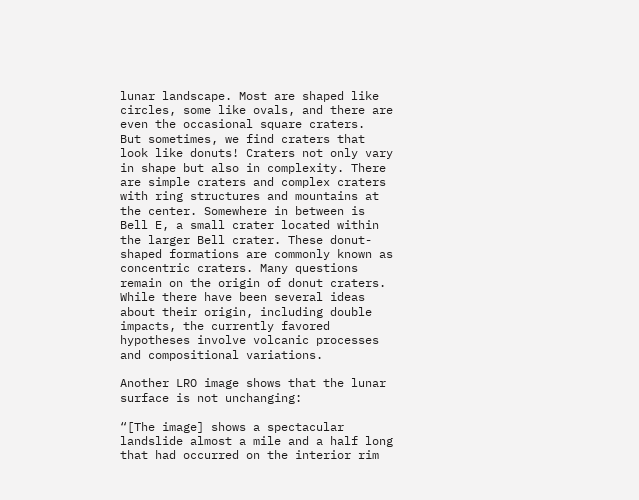lunar landscape. Most are shaped like circles, some like ovals, and there are even the occasional square craters.  But sometimes, we find craters that look like donuts! Craters not only vary in shape but also in complexity. There are simple craters and complex craters with ring structures and mountains at the center. Somewhere in between is Bell E, a small crater located within the larger Bell crater. These donut-shaped formations are commonly known as concentric craters. Many questions remain on the origin of donut craters. While there have been several ideas about their origin, including double impacts, the currently favored hypotheses involve volcanic processes and compositional variations.

Another LRO image shows that the lunar surface is not unchanging:

“[The image] shows a spectacular landslide almost a mile and a half long that had occurred on the interior rim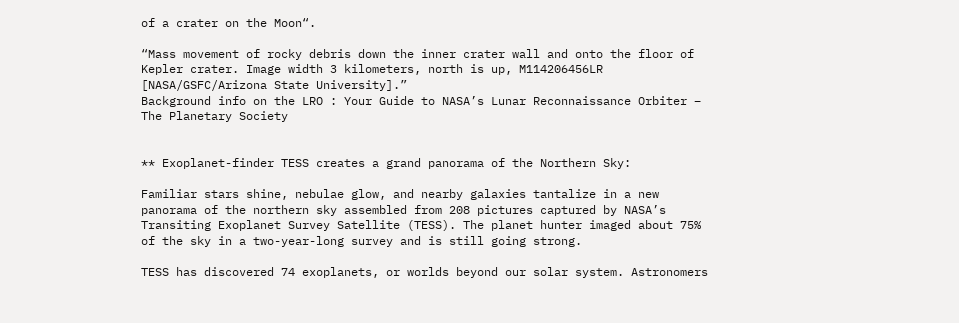of a crater on the Moon“.

“Mass movement of rocky debris down the inner crater wall and onto the floor of Kepler crater. Image width 3 kilometers, north is up, M114206456LR [NASA/GSFC/Arizona State University].”
Background info on the LRO : Your Guide to NASA’s Lunar Reconnaissance Orbiter – The Planetary Society


** Exoplanet-finder TESS creates a grand panorama of the Northern Sky:

Familiar stars shine, nebulae glow, and nearby galaxies tantalize in a new panorama of the northern sky assembled from 208 pictures captured by NASA’s Transiting Exoplanet Survey Satellite (TESS). The planet hunter imaged about 75% of the sky in a two-year-long survey and is still going strong.

TESS has discovered 74 exoplanets, or worlds beyond our solar system. Astronomers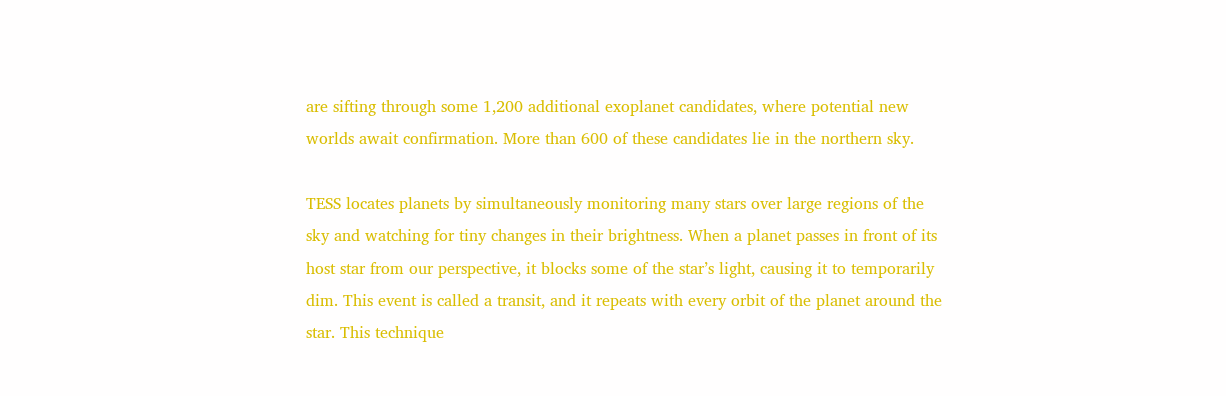are sifting through some 1,200 additional exoplanet candidates, where potential new worlds await confirmation. More than 600 of these candidates lie in the northern sky.

TESS locates planets by simultaneously monitoring many stars over large regions of the sky and watching for tiny changes in their brightness. When a planet passes in front of its host star from our perspective, it blocks some of the star’s light, causing it to temporarily dim. This event is called a transit, and it repeats with every orbit of the planet around the star. This technique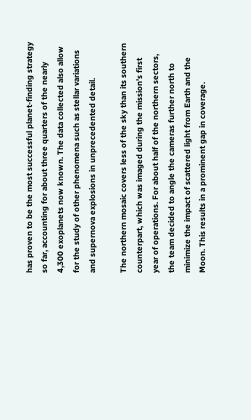has proven to be the most successful planet-finding strategy so far, accounting for about three quarters of the nearly 4,300 exoplanets now known. The data collected also allow for the study of other phenomena such as stellar variations and supernova explosions in unprecedented detail.

The northern mosaic covers less of the sky than its southern counterpart, which was imaged during the mission’s first year of operations. For about half of the northern sectors, the team decided to angle the cameras further north to minimize the impact of scattered light from Earth and the Moon. This results in a prominent gap in coverage.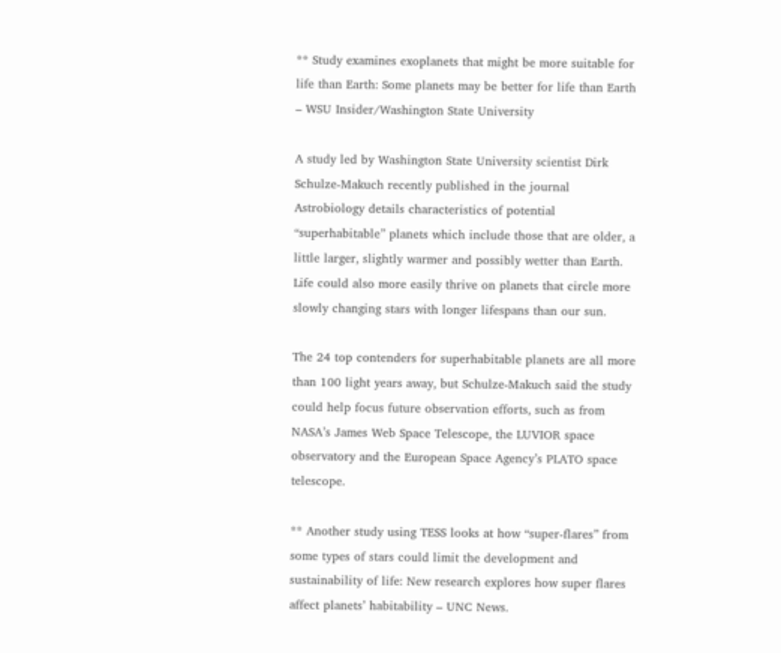** Study examines exoplanets that might be more suitable for life than Earth: Some planets may be better for life than Earth – WSU Insider/Washington State University

A study led by Washington State University scientist Dirk Schulze-Makuch recently published in the journal Astrobiology details characteristics of potential “superhabitable” planets which include those that are older, a little larger, slightly warmer and possibly wetter than Earth. Life could also more easily thrive on planets that circle more slowly changing stars with longer lifespans than our sun.

The 24 top contenders for superhabitable planets are all more than 100 light years away, but Schulze-Makuch said the study could help focus future observation efforts, such as from NASA’s James Web Space Telescope, the LUVIOR space observatory and the European Space Agency’s PLATO space telescope.

** Another study using TESS looks at how “super-flares” from some types of stars could limit the development and sustainability of life: New research explores how super flares affect planets’ habitability – UNC News.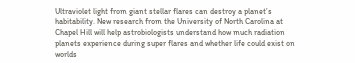Ultraviolet light from giant stellar flares can destroy a planet’s habitability. New research from the University of North Carolina at Chapel Hill will help astrobiologists understand how much radiation planets experience during super flares and whether life could exist on worlds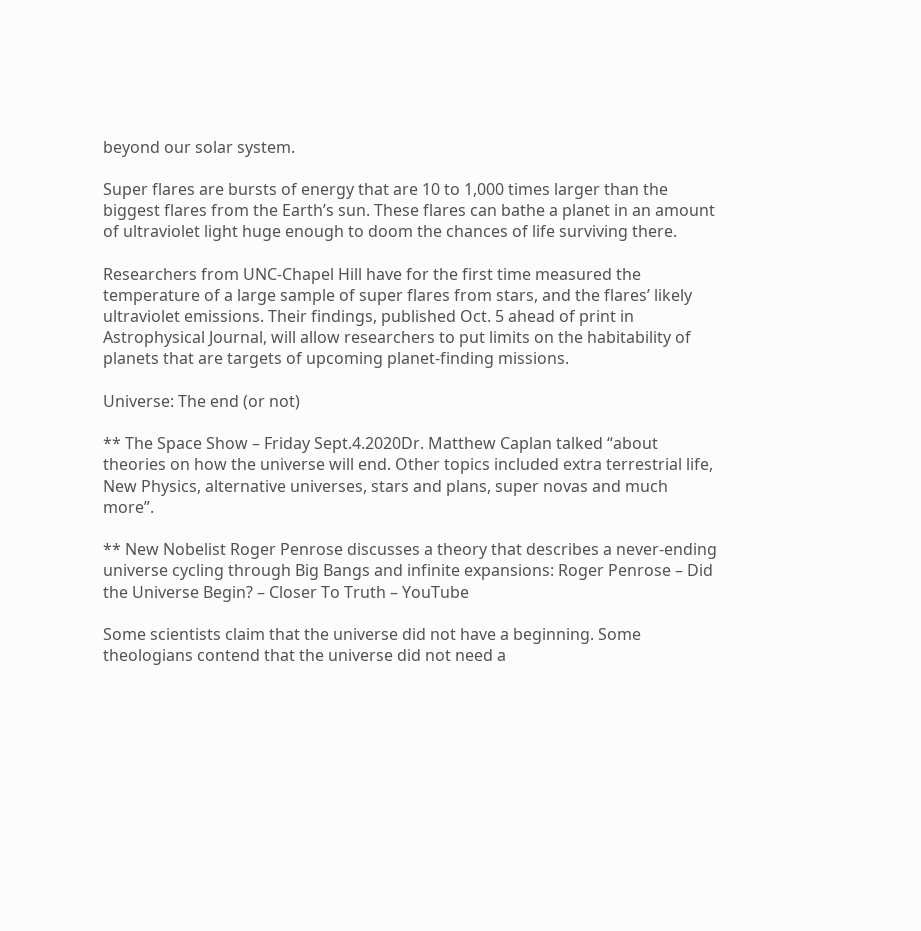beyond our solar system.

Super flares are bursts of energy that are 10 to 1,000 times larger than the biggest flares from the Earth’s sun. These flares can bathe a planet in an amount of ultraviolet light huge enough to doom the chances of life surviving there.

Researchers from UNC-Chapel Hill have for the first time measured the temperature of a large sample of super flares from stars, and the flares’ likely ultraviolet emissions. Their findings, published Oct. 5 ahead of print in Astrophysical Journal, will allow researchers to put limits on the habitability of planets that are targets of upcoming planet-finding missions.

Universe: The end (or not)

** The Space Show – Friday Sept.4.2020Dr. Matthew Caplan talked “about theories on how the universe will end. Other topics included extra terrestrial life, New Physics, alternative universes, stars and plans, super novas and much more”.

** New Nobelist Roger Penrose discusses a theory that describes a never-ending universe cycling through Big Bangs and infinite expansions: Roger Penrose – Did the Universe Begin? – Closer To Truth – YouTube

Some scientists claim that the universe did not have a beginning. Some theologians contend that the universe did not need a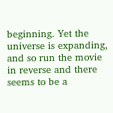beginning. Yet the universe is expanding, and so run the movie in reverse and there seems to be a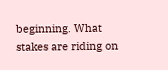beginning. What stakes are riding on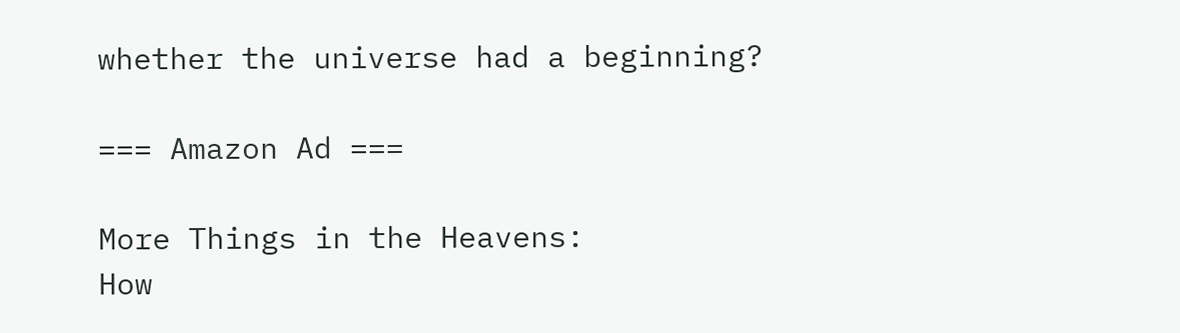whether the universe had a beginning?

=== Amazon Ad ===

More Things in the Heavens:
How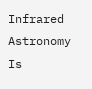Infrared Astronomy Is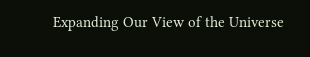Expanding Our View of the Universe